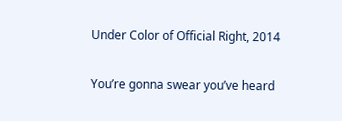Under Color of Official Right, 2014

You’re gonna swear you’ve heard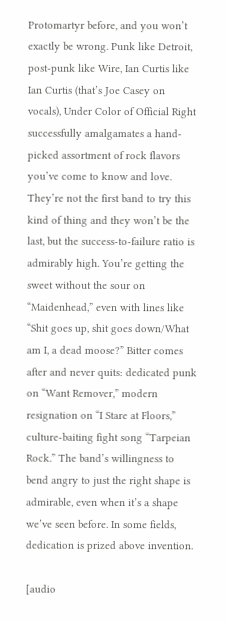Protomartyr before, and you won’t exactly be wrong. Punk like Detroit, post-punk like Wire, Ian Curtis like Ian Curtis (that’s Joe Casey on vocals), Under Color of Official Right successfully amalgamates a hand-picked assortment of rock flavors you’ve come to know and love. They’re not the first band to try this kind of thing and they won’t be the last, but the success-to-failure ratio is admirably high. You’re getting the sweet without the sour on “Maidenhead,” even with lines like “Shit goes up, shit goes down/What am I, a dead moose?” Bitter comes after and never quits: dedicated punk on “Want Remover,” modern resignation on “I Stare at Floors,” culture-baiting fight song “Tarpeian Rock.” The band’s willingness to bend angry to just the right shape is admirable, even when it’s a shape we’ve seen before. In some fields, dedication is prized above invention.

[audio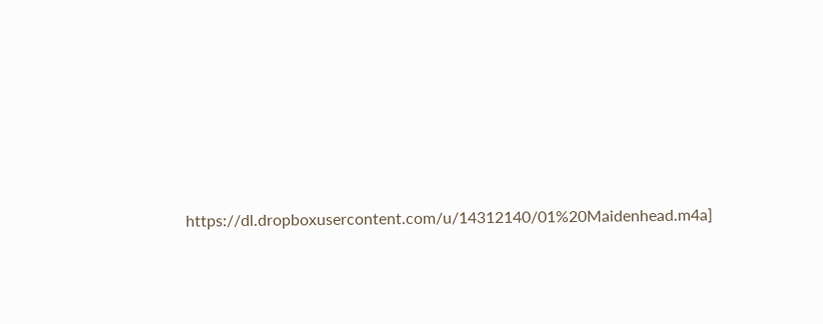https://dl.dropboxusercontent.com/u/14312140/01%20Maidenhead.m4a]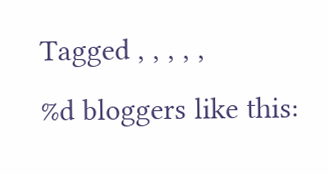Tagged , , , , ,
%d bloggers like this: